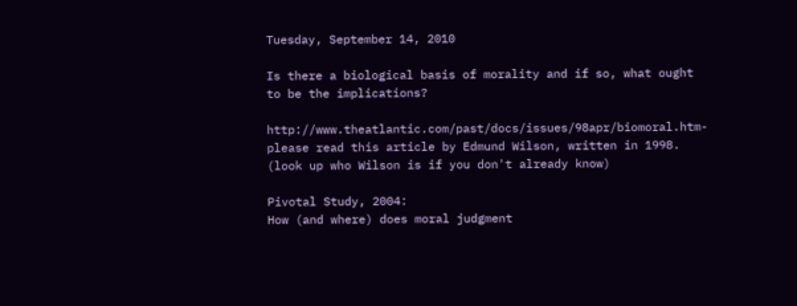Tuesday, September 14, 2010

Is there a biological basis of morality and if so, what ought to be the implications?

http://www.theatlantic.com/past/docs/issues/98apr/biomoral.htm- please read this article by Edmund Wilson, written in 1998. (look up who Wilson is if you don't already know)

Pivotal Study, 2004:
How (and where) does moral judgment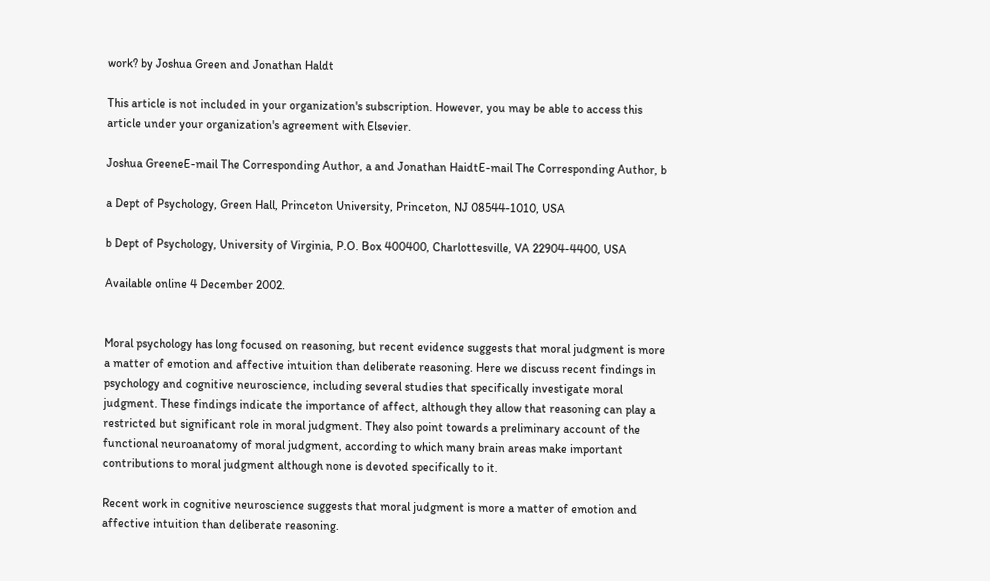work? by Joshua Green and Jonathan Haldt

This article is not included in your organization's subscription. However, you may be able to access this article under your organization's agreement with Elsevier.

Joshua GreeneE-mail The Corresponding Author, a and Jonathan HaidtE-mail The Corresponding Author, b

a Dept of Psychology, Green Hall, Princeton University, Princeton, NJ 08544-1010, USA

b Dept of Psychology, University of Virginia, P.O. Box 400400, Charlottesville, VA 22904-4400, USA

Available online 4 December 2002.


Moral psychology has long focused on reasoning, but recent evidence suggests that moral judgment is more a matter of emotion and affective intuition than deliberate reasoning. Here we discuss recent findings in psychology and cognitive neuroscience, including several studies that specifically investigate moral judgment. These findings indicate the importance of affect, although they allow that reasoning can play a restricted but significant role in moral judgment. They also point towards a preliminary account of the functional neuroanatomy of moral judgment, according to which many brain areas make important contributions to moral judgment although none is devoted specifically to it.

Recent work in cognitive neuroscience suggests that moral judgment is more a matter of emotion and affective intuition than deliberate reasoning.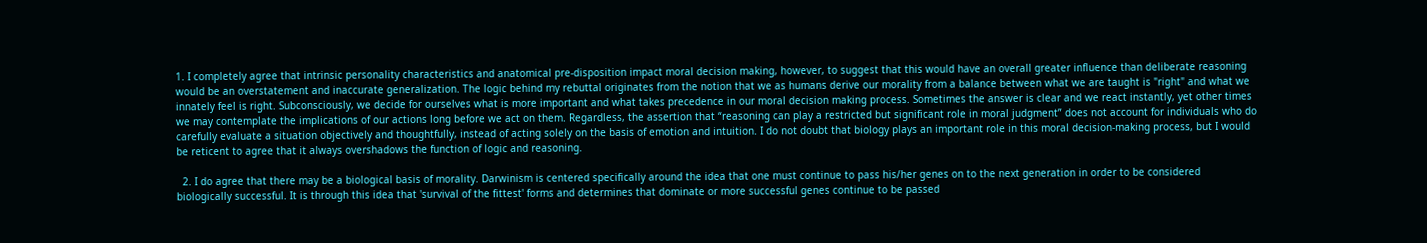1. I completely agree that intrinsic personality characteristics and anatomical pre-disposition impact moral decision making, however, to suggest that this would have an overall greater influence than deliberate reasoning would be an overstatement and inaccurate generalization. The logic behind my rebuttal originates from the notion that we as humans derive our morality from a balance between what we are taught is "right" and what we innately feel is right. Subconsciously, we decide for ourselves what is more important and what takes precedence in our moral decision making process. Sometimes the answer is clear and we react instantly, yet other times we may contemplate the implications of our actions long before we act on them. Regardless, the assertion that “reasoning can play a restricted but significant role in moral judgment” does not account for individuals who do carefully evaluate a situation objectively and thoughtfully, instead of acting solely on the basis of emotion and intuition. I do not doubt that biology plays an important role in this moral decision-making process, but I would be reticent to agree that it always overshadows the function of logic and reasoning.

  2. I do agree that there may be a biological basis of morality. Darwinism is centered specifically around the idea that one must continue to pass his/her genes on to the next generation in order to be considered biologically successful. It is through this idea that 'survival of the fittest' forms and determines that dominate or more successful genes continue to be passed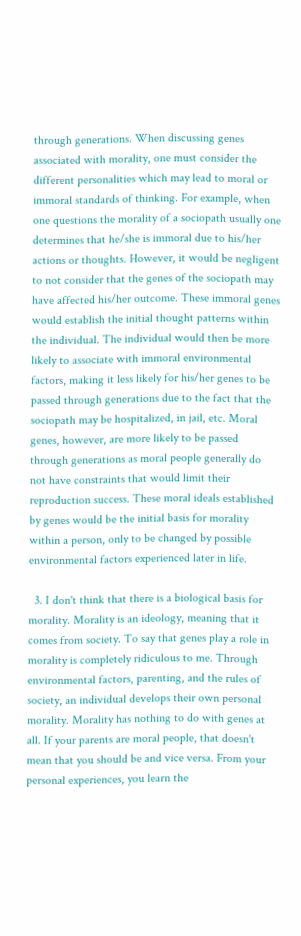through generations. When discussing genes associated with morality, one must consider the different personalities which may lead to moral or immoral standards of thinking. For example, when one questions the morality of a sociopath usually one determines that he/she is immoral due to his/her actions or thoughts. However, it would be negligent to not consider that the genes of the sociopath may have affected his/her outcome. These immoral genes would establish the initial thought patterns within the individual. The individual would then be more likely to associate with immoral environmental factors, making it less likely for his/her genes to be passed through generations due to the fact that the sociopath may be hospitalized, in jail, etc. Moral genes, however, are more likely to be passed through generations as moral people generally do not have constraints that would limit their reproduction success. These moral ideals established by genes would be the initial basis for morality within a person, only to be changed by possible environmental factors experienced later in life.

  3. I don't think that there is a biological basis for morality. Morality is an ideology, meaning that it comes from society. To say that genes play a role in morality is completely ridiculous to me. Through environmental factors, parenting, and the rules of society, an individual develops their own personal morality. Morality has nothing to do with genes at all. If your parents are moral people, that doesn't mean that you should be and vice versa. From your personal experiences, you learn the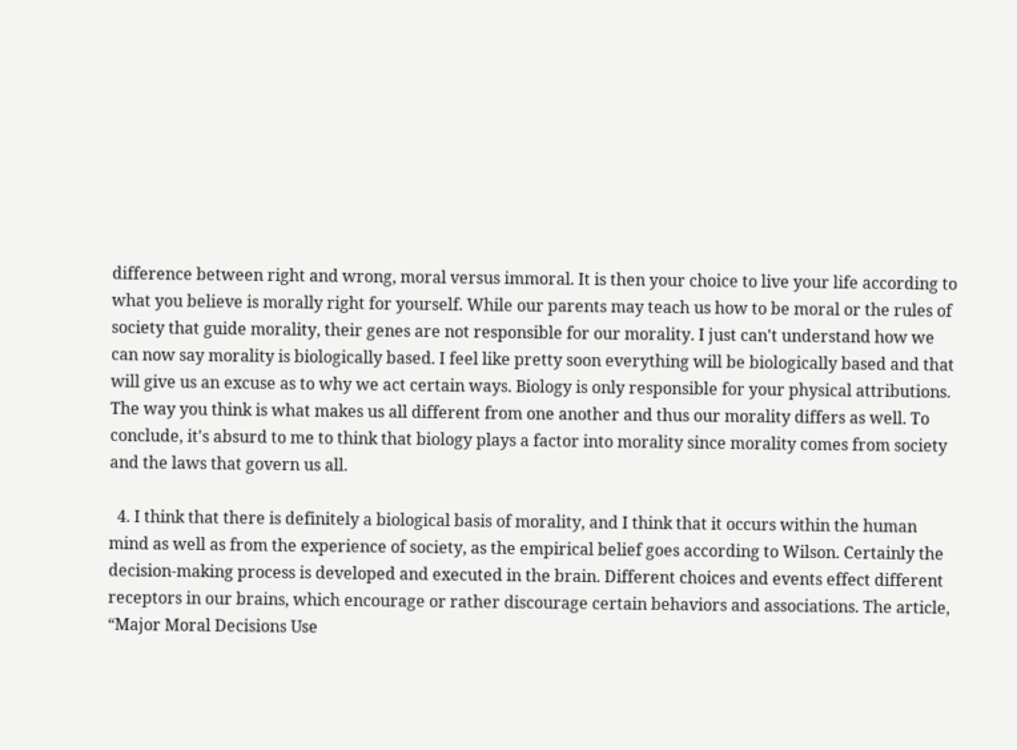difference between right and wrong, moral versus immoral. It is then your choice to live your life according to what you believe is morally right for yourself. While our parents may teach us how to be moral or the rules of society that guide morality, their genes are not responsible for our morality. I just can't understand how we can now say morality is biologically based. I feel like pretty soon everything will be biologically based and that will give us an excuse as to why we act certain ways. Biology is only responsible for your physical attributions. The way you think is what makes us all different from one another and thus our morality differs as well. To conclude, it's absurd to me to think that biology plays a factor into morality since morality comes from society and the laws that govern us all.

  4. I think that there is definitely a biological basis of morality, and I think that it occurs within the human mind as well as from the experience of society, as the empirical belief goes according to Wilson. Certainly the decision-making process is developed and executed in the brain. Different choices and events effect different receptors in our brains, which encourage or rather discourage certain behaviors and associations. The article, “Major Moral Decisions Use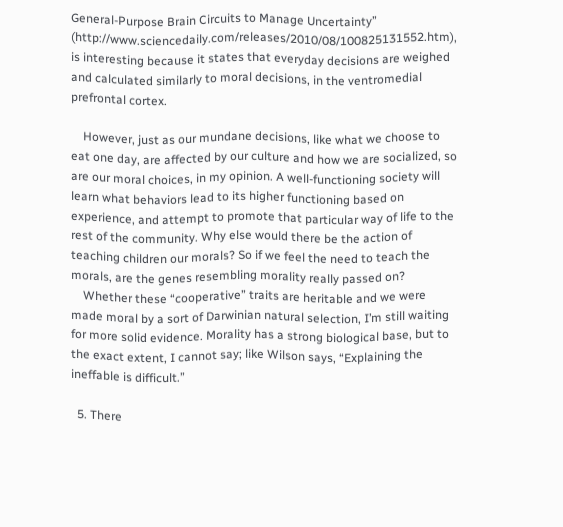General-Purpose Brain Circuits to Manage Uncertainty” (http://www.sciencedaily.com/releases/2010/08/100825131552.htm), is interesting because it states that everyday decisions are weighed and calculated similarly to moral decisions, in the ventromedial prefrontal cortex.

    However, just as our mundane decisions, like what we choose to eat one day, are affected by our culture and how we are socialized, so are our moral choices, in my opinion. A well-functioning society will learn what behaviors lead to its higher functioning based on experience, and attempt to promote that particular way of life to the rest of the community. Why else would there be the action of teaching children our morals? So if we feel the need to teach the morals, are the genes resembling morality really passed on?
    Whether these “cooperative” traits are heritable and we were made moral by a sort of Darwinian natural selection, I’m still waiting for more solid evidence. Morality has a strong biological base, but to the exact extent, I cannot say; like Wilson says, “Explaining the ineffable is difficult.”

  5. There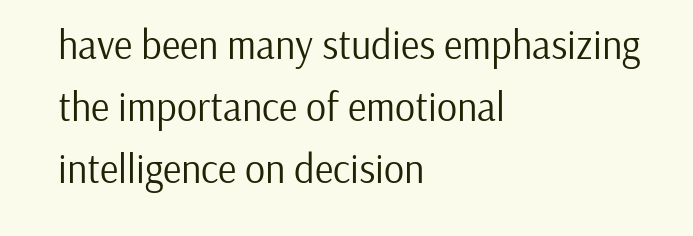have been many studies emphasizing the importance of emotional intelligence on decision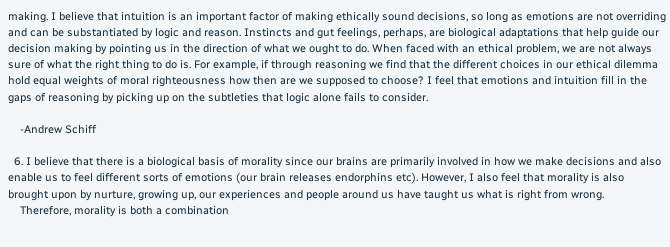making. I believe that intuition is an important factor of making ethically sound decisions, so long as emotions are not overriding and can be substantiated by logic and reason. Instincts and gut feelings, perhaps, are biological adaptations that help guide our decision making by pointing us in the direction of what we ought to do. When faced with an ethical problem, we are not always sure of what the right thing to do is. For example, if through reasoning we find that the different choices in our ethical dilemma hold equal weights of moral righteousness how then are we supposed to choose? I feel that emotions and intuition fill in the gaps of reasoning by picking up on the subtleties that logic alone fails to consider.

    -Andrew Schiff

  6. I believe that there is a biological basis of morality since our brains are primarily involved in how we make decisions and also enable us to feel different sorts of emotions (our brain releases endorphins etc). However, I also feel that morality is also brought upon by nurture, growing up, our experiences and people around us have taught us what is right from wrong.
    Therefore, morality is both a combination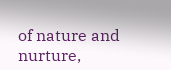of nature and nurture,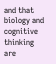and that biology and cognitive thinking are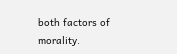both factors of morality.